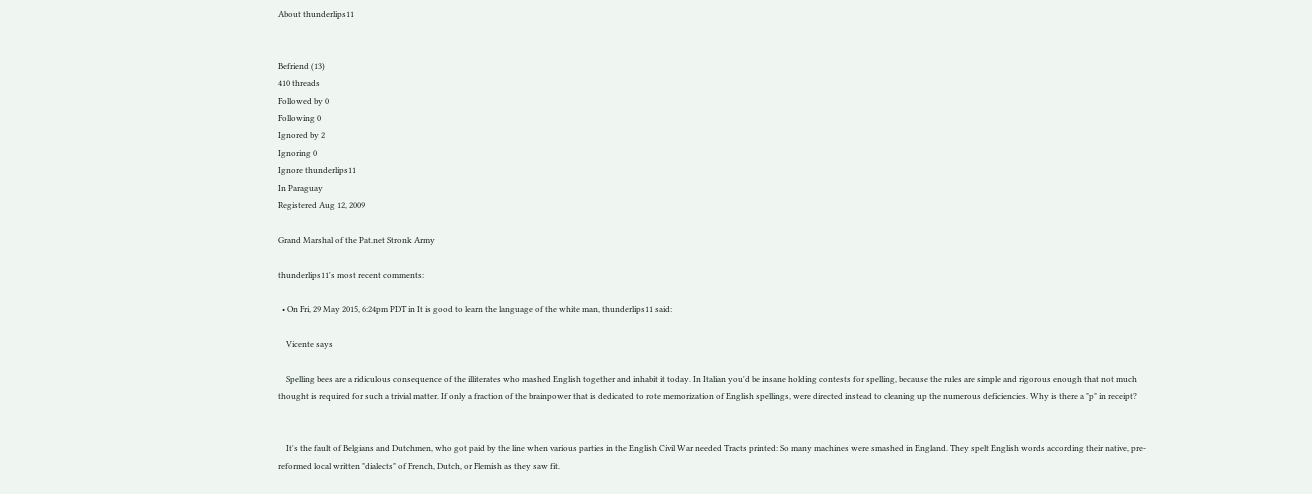About thunderlips11


Befriend (13)
410 threads
Followed by 0
Following 0
Ignored by 2
Ignoring 0
Ignore thunderlips11
In Paraguay
Registered Aug 12, 2009

Grand Marshal of the Pat.net Stronk Army

thunderlips11's most recent comments:

  • On Fri, 29 May 2015, 6:24pm PDT in It is good to learn the language of the white man, thunderlips11 said:

    Vicente says

    Spelling bees are a ridiculous consequence of the illiterates who mashed English together and inhabit it today. In Italian you'd be insane holding contests for spelling, because the rules are simple and rigorous enough that not much thought is required for such a trivial matter. If only a fraction of the brainpower that is dedicated to rote memorization of English spellings, were directed instead to cleaning up the numerous deficiencies. Why is there a "p" in receipt?


    It's the fault of Belgians and Dutchmen, who got paid by the line when various parties in the English Civil War needed Tracts printed: So many machines were smashed in England. They spelt English words according their native, pre-reformed local written "dialects" of French, Dutch, or Flemish as they saw fit.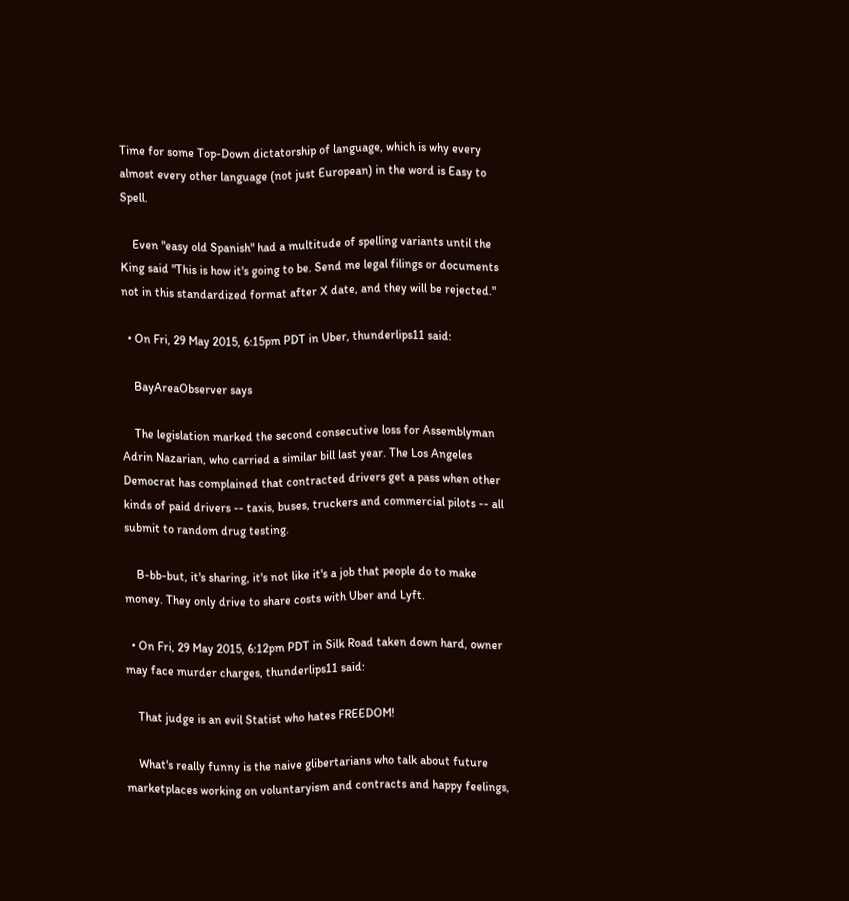Time for some Top-Down dictatorship of language, which is why every almost every other language (not just European) in the word is Easy to Spell.

    Even "easy old Spanish" had a multitude of spelling variants until the King said "This is how it's going to be. Send me legal filings or documents not in this standardized format after X date, and they will be rejected."

  • On Fri, 29 May 2015, 6:15pm PDT in Uber, thunderlips11 said:

    BayAreaObserver says

    The legislation marked the second consecutive loss for Assemblyman Adrin Nazarian, who carried a similar bill last year. The Los Angeles Democrat has complained that contracted drivers get a pass when other kinds of paid drivers -- taxis, buses, truckers and commercial pilots -- all submit to random drug testing.

    B-bb-but, it's sharing, it's not like it's a job that people do to make money. They only drive to share costs with Uber and Lyft.

  • On Fri, 29 May 2015, 6:12pm PDT in Silk Road taken down hard, owner may face murder charges, thunderlips11 said:

    That judge is an evil Statist who hates FREEDOM!

    What's really funny is the naive glibertarians who talk about future marketplaces working on voluntaryism and contracts and happy feelings,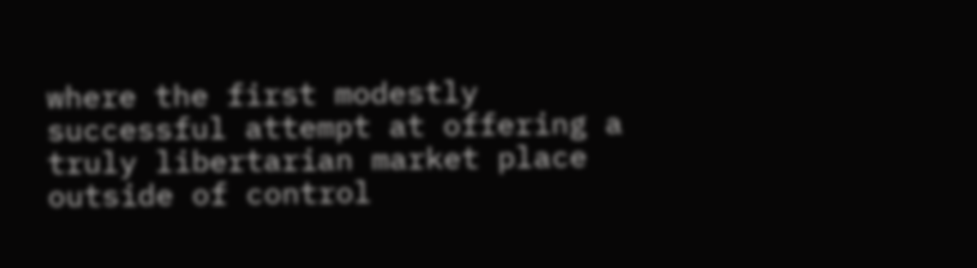where the first modestly successful attempt at offering a truly libertarian market place outside of control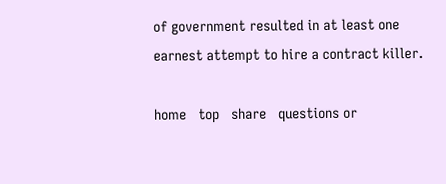of government resulted in at least one earnest attempt to hire a contract killer.

home   top   share   questions or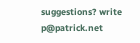suggestions? write p@patrick.net